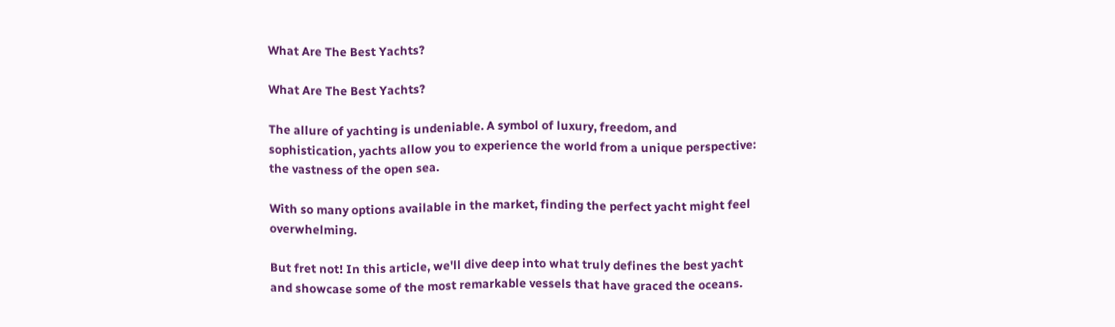What Are The Best Yachts?

What Are The Best Yachts?

The allure of yachting is undeniable. A symbol of luxury, freedom, and sophistication, yachts allow you to experience the world from a unique perspective: the vastness of the open sea.

With so many options available in the market, finding the perfect yacht might feel overwhelming.

But fret not! In this article, we'll dive deep into what truly defines the best yacht and showcase some of the most remarkable vessels that have graced the oceans.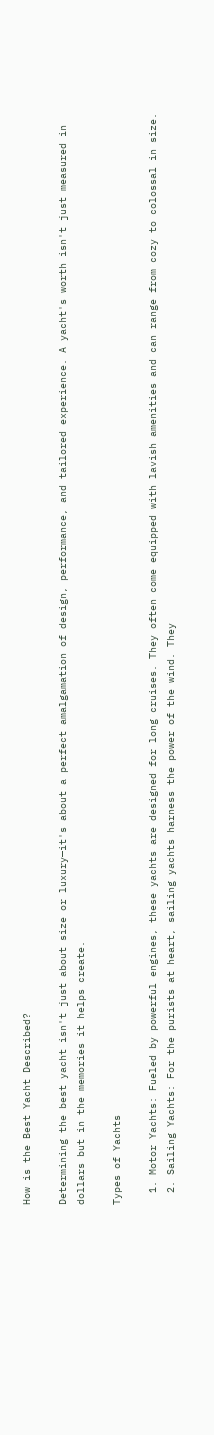How is the Best Yacht Described?

Determining the best yacht isn't just about size or luxury—it's about a perfect amalgamation of design, performance, and tailored experience. A yacht's worth isn't just measured in dollars but in the memories it helps create.

Types of Yachts

  1. Motor Yachts: Fueled by powerful engines, these yachts are designed for long cruises. They often come equipped with lavish amenities and can range from cozy to colossal in size.
  2. Sailing Yachts: For the purists at heart, sailing yachts harness the power of the wind. They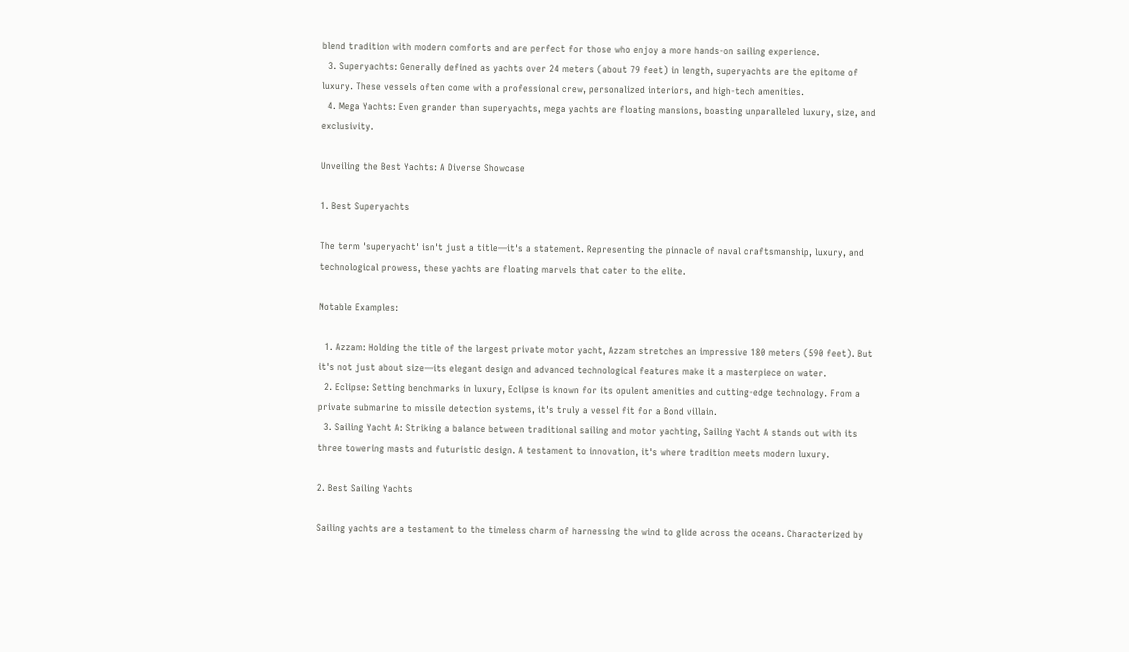blend tradition with modern comforts and are perfect for those who enjoy a more hands-on sailing experience.
  3. Superyachts: Generally defined as yachts over 24 meters (about 79 feet) in length, superyachts are the epitome of luxury. These vessels often come with a professional crew, personalized interiors, and high-tech amenities.
  4. Mega Yachts: Even grander than superyachts, mega yachts are floating mansions, boasting unparalleled luxury, size, and exclusivity.

Unveiling the Best Yachts: A Diverse Showcase

1. Best Superyachts

The term 'superyacht' isn't just a title—it's a statement. Representing the pinnacle of naval craftsmanship, luxury, and technological prowess, these yachts are floating marvels that cater to the elite.

Notable Examples:

  1. Azzam: Holding the title of the largest private motor yacht, Azzam stretches an impressive 180 meters (590 feet). But it's not just about size—its elegant design and advanced technological features make it a masterpiece on water.
  2. Eclipse: Setting benchmarks in luxury, Eclipse is known for its opulent amenities and cutting-edge technology. From a private submarine to missile detection systems, it's truly a vessel fit for a Bond villain.
  3. Sailing Yacht A: Striking a balance between traditional sailing and motor yachting, Sailing Yacht A stands out with its three towering masts and futuristic design. A testament to innovation, it's where tradition meets modern luxury.

2. Best Sailing Yachts

Sailing yachts are a testament to the timeless charm of harnessing the wind to glide across the oceans. Characterized by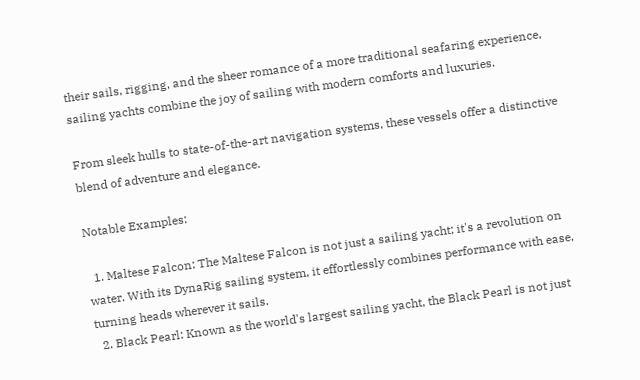their sails, rigging, and the sheer romance of a more traditional seafaring experience, sailing yachts combine the joy of sailing with modern comforts and luxuries.

From sleek hulls to state-of-the-art navigation systems, these vessels offer a distinctive blend of adventure and elegance.

Notable Examples:

  1. Maltese Falcon: The Maltese Falcon is not just a sailing yacht; it's a revolution on water. With its DynaRig sailing system, it effortlessly combines performance with ease, turning heads wherever it sails.
  2. Black Pearl: Known as the world's largest sailing yacht, the Black Pearl is not just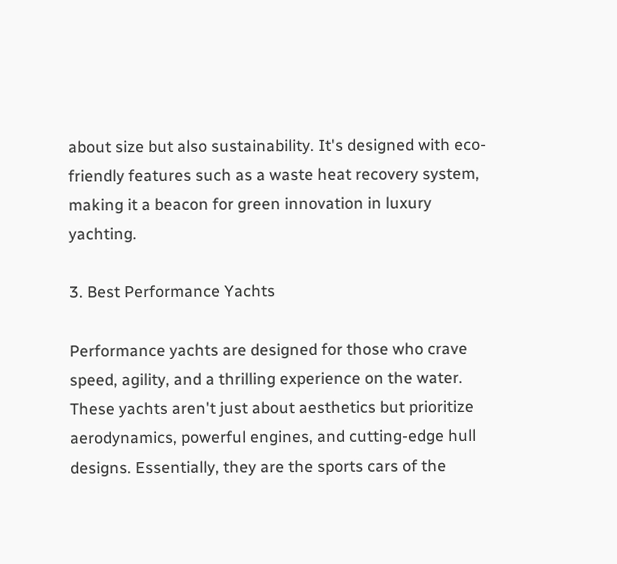about size but also sustainability. It's designed with eco-friendly features such as a waste heat recovery system, making it a beacon for green innovation in luxury yachting.

3. Best Performance Yachts

Performance yachts are designed for those who crave speed, agility, and a thrilling experience on the water. These yachts aren't just about aesthetics but prioritize aerodynamics, powerful engines, and cutting-edge hull designs. Essentially, they are the sports cars of the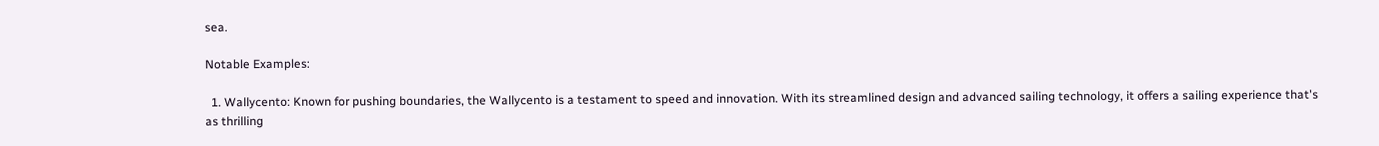sea.

Notable Examples:

  1. Wallycento: Known for pushing boundaries, the Wallycento is a testament to speed and innovation. With its streamlined design and advanced sailing technology, it offers a sailing experience that's as thrilling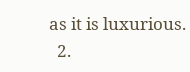as it is luxurious.
  2.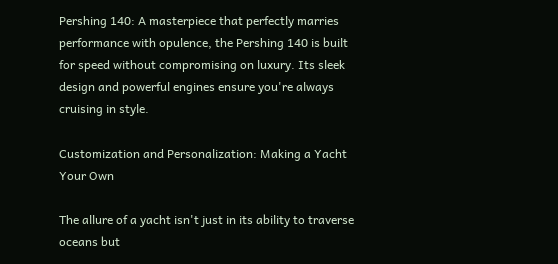Pershing 140: A masterpiece that perfectly marries performance with opulence, the Pershing 140 is built for speed without compromising on luxury. Its sleek design and powerful engines ensure you're always cruising in style.

Customization and Personalization: Making a Yacht Your Own

The allure of a yacht isn't just in its ability to traverse oceans but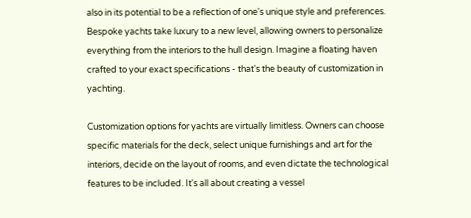also in its potential to be a reflection of one's unique style and preferences. Bespoke yachts take luxury to a new level, allowing owners to personalize everything from the interiors to the hull design. Imagine a floating haven crafted to your exact specifications - that's the beauty of customization in yachting.

Customization options for yachts are virtually limitless. Owners can choose specific materials for the deck, select unique furnishings and art for the interiors, decide on the layout of rooms, and even dictate the technological features to be included. It's all about creating a vessel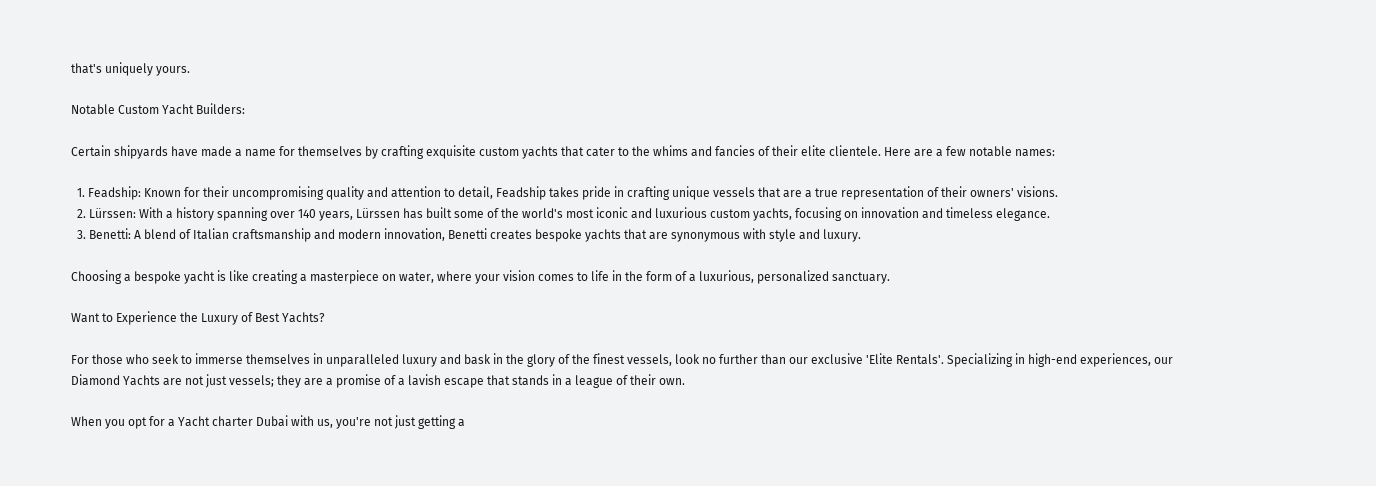that's uniquely yours.

Notable Custom Yacht Builders:

Certain shipyards have made a name for themselves by crafting exquisite custom yachts that cater to the whims and fancies of their elite clientele. Here are a few notable names:

  1. Feadship: Known for their uncompromising quality and attention to detail, Feadship takes pride in crafting unique vessels that are a true representation of their owners' visions.
  2. Lürssen: With a history spanning over 140 years, Lürssen has built some of the world's most iconic and luxurious custom yachts, focusing on innovation and timeless elegance.
  3. Benetti: A blend of Italian craftsmanship and modern innovation, Benetti creates bespoke yachts that are synonymous with style and luxury.

Choosing a bespoke yacht is like creating a masterpiece on water, where your vision comes to life in the form of a luxurious, personalized sanctuary.

Want to Experience the Luxury of Best Yachts?

For those who seek to immerse themselves in unparalleled luxury and bask in the glory of the finest vessels, look no further than our exclusive 'Elite Rentals'. Specializing in high-end experiences, our Diamond Yachts are not just vessels; they are a promise of a lavish escape that stands in a league of their own.

When you opt for a Yacht charter Dubai with us, you're not just getting a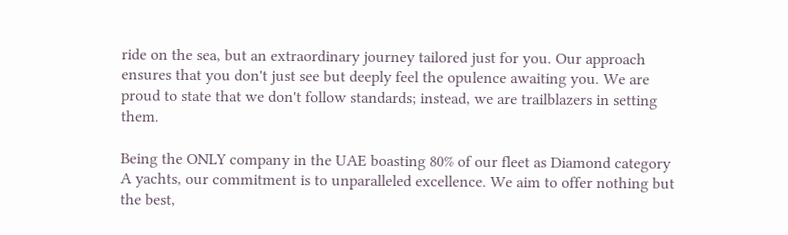ride on the sea, but an extraordinary journey tailored just for you. Our approach ensures that you don't just see but deeply feel the opulence awaiting you. We are proud to state that we don't follow standards; instead, we are trailblazers in setting them.

Being the ONLY company in the UAE boasting 80% of our fleet as Diamond category A yachts, our commitment is to unparalleled excellence. We aim to offer nothing but the best,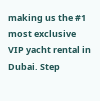making us the #1 most exclusive VIP yacht rental in Dubai. Step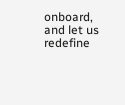onboard, and let us redefine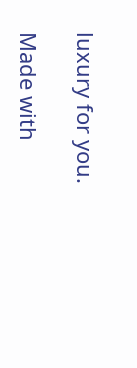luxury for you.

Made with